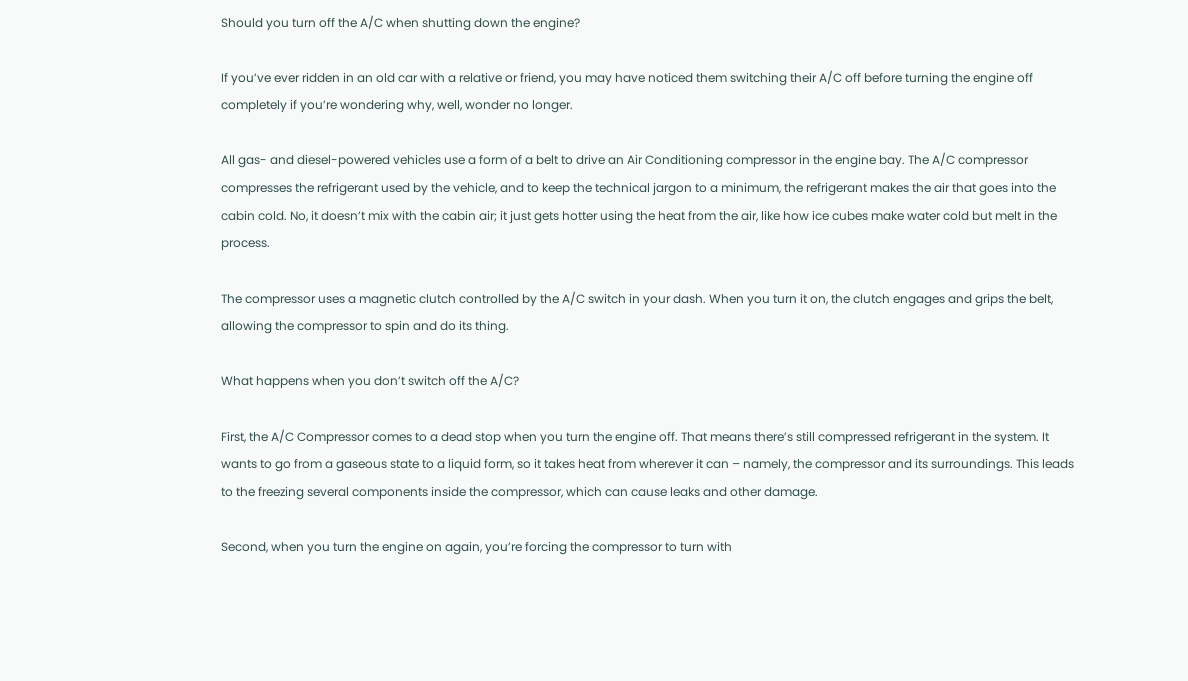Should you turn off the A/C when shutting down the engine?

If you’ve ever ridden in an old car with a relative or friend, you may have noticed them switching their A/C off before turning the engine off completely if you’re wondering why, well, wonder no longer.

All gas- and diesel-powered vehicles use a form of a belt to drive an Air Conditioning compressor in the engine bay. The A/C compressor compresses the refrigerant used by the vehicle, and to keep the technical jargon to a minimum, the refrigerant makes the air that goes into the cabin cold. No, it doesn’t mix with the cabin air; it just gets hotter using the heat from the air, like how ice cubes make water cold but melt in the process.

The compressor uses a magnetic clutch controlled by the A/C switch in your dash. When you turn it on, the clutch engages and grips the belt, allowing the compressor to spin and do its thing.

What happens when you don’t switch off the A/C?

First, the A/C Compressor comes to a dead stop when you turn the engine off. That means there’s still compressed refrigerant in the system. It wants to go from a gaseous state to a liquid form, so it takes heat from wherever it can – namely, the compressor and its surroundings. This leads to the freezing several components inside the compressor, which can cause leaks and other damage.

Second, when you turn the engine on again, you’re forcing the compressor to turn with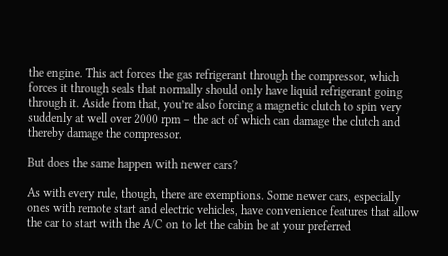the engine. This act forces the gas refrigerant through the compressor, which forces it through seals that normally should only have liquid refrigerant going through it. Aside from that, you’re also forcing a magnetic clutch to spin very suddenly at well over 2000 rpm – the act of which can damage the clutch and thereby damage the compressor.

But does the same happen with newer cars?

As with every rule, though, there are exemptions. Some newer cars, especially ones with remote start and electric vehicles, have convenience features that allow the car to start with the A/C on to let the cabin be at your preferred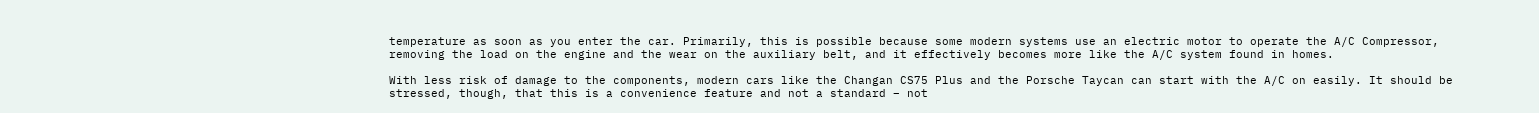temperature as soon as you enter the car. Primarily, this is possible because some modern systems use an electric motor to operate the A/C Compressor, removing the load on the engine and the wear on the auxiliary belt, and it effectively becomes more like the A/C system found in homes.

With less risk of damage to the components, modern cars like the Changan CS75 Plus and the Porsche Taycan can start with the A/C on easily. It should be stressed, though, that this is a convenience feature and not a standard – not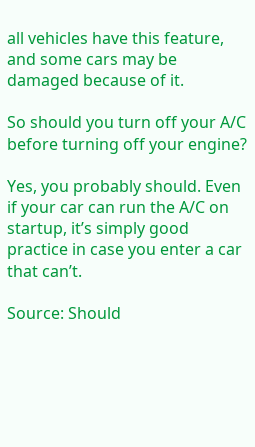all vehicles have this feature, and some cars may be damaged because of it.

So should you turn off your A/C before turning off your engine?

Yes, you probably should. Even if your car can run the A/C on startup, it’s simply good practice in case you enter a car that can’t.

Source: Should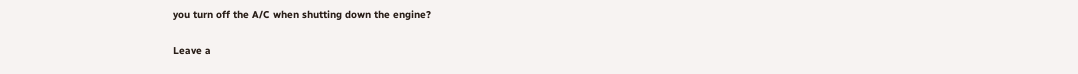you turn off the A/C when shutting down the engine?

Leave a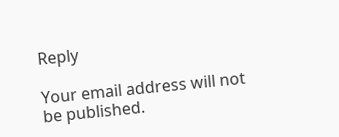Reply

Your email address will not be published.